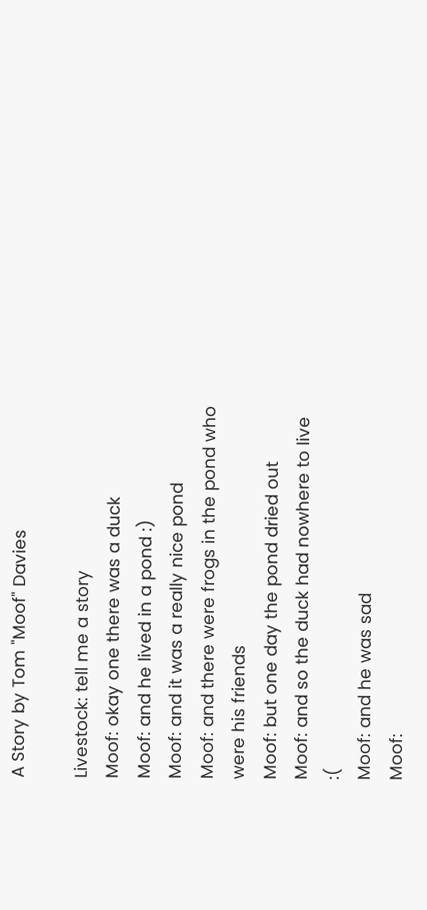A Story by Tom "Moof" Davies

Livestock: tell me a story
Moof: okay one there was a duck
Moof: and he lived in a pond :)
Moof: and it was a really nice pond
Moof: and there were frogs in the pond who were his friends
Moof: but one day the pond dried out
Moof: and so the duck had nowhere to live :(
Moof: and he was sad
Moof: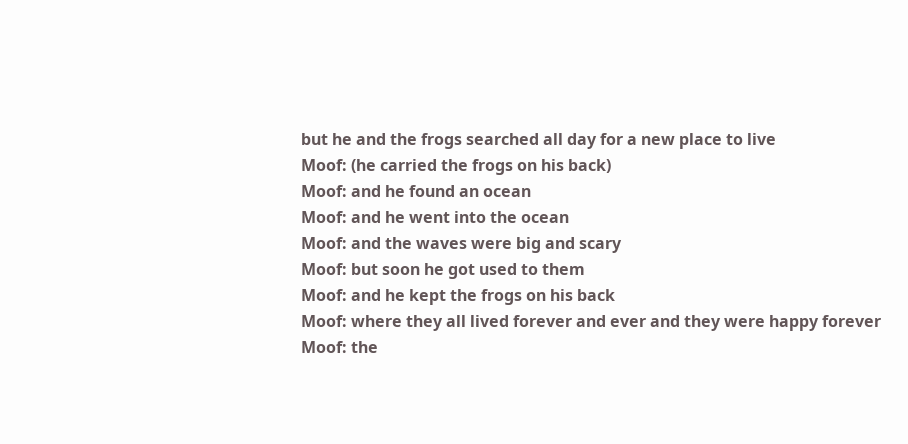but he and the frogs searched all day for a new place to live
Moof: (he carried the frogs on his back)
Moof: and he found an ocean
Moof: and he went into the ocean
Moof: and the waves were big and scary
Moof: but soon he got used to them
Moof: and he kept the frogs on his back
Moof: where they all lived forever and ever and they were happy forever
Moof: the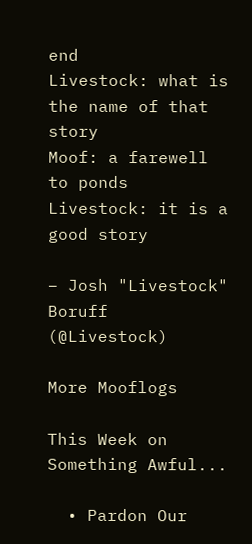end
Livestock: what is the name of that story
Moof: a farewell to ponds
Livestock: it is a good story

– Josh "Livestock" Boruff (@Livestock)

More Mooflogs

This Week on Something Awful...

  • Pardon Our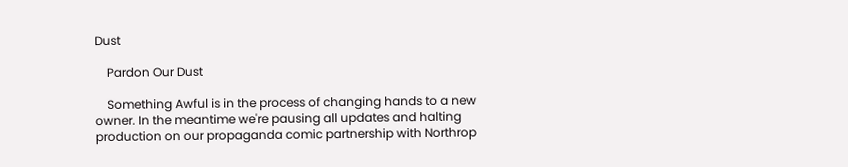Dust

    Pardon Our Dust

    Something Awful is in the process of changing hands to a new owner. In the meantime we're pausing all updates and halting production on our propaganda comic partnership with Northrop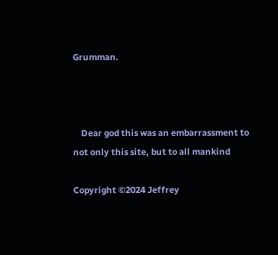Grumman.



    Dear god this was an embarrassment to not only this site, but to all mankind

Copyright ©2024 Jeffrey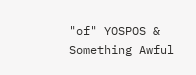"of" YOSPOS & Something Awful